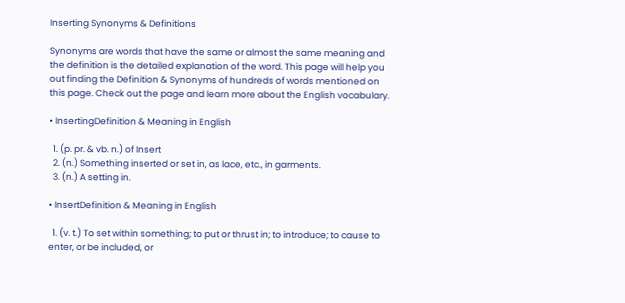Inserting Synonyms & Definitions

Synonyms are words that have the same or almost the same meaning and the definition is the detailed explanation of the word. This page will help you out finding the Definition & Synonyms of hundreds of words mentioned on this page. Check out the page and learn more about the English vocabulary.

• InsertingDefinition & Meaning in English

  1. (p. pr. & vb. n.) of Insert
  2. (n.) Something inserted or set in, as lace, etc., in garments.
  3. (n.) A setting in.

• InsertDefinition & Meaning in English

  1. (v. t.) To set within something; to put or thrust in; to introduce; to cause to enter, or be included, or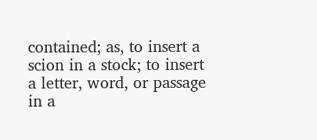contained; as, to insert a scion in a stock; to insert a letter, word, or passage in a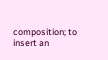composition; to insert an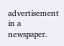advertisement in a newspaper.